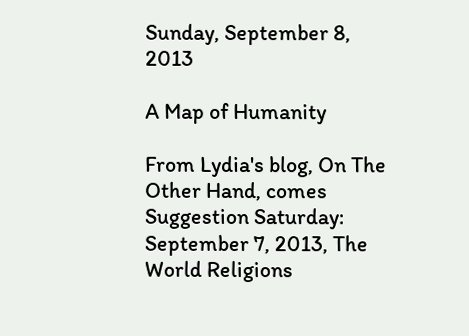Sunday, September 8, 2013

A Map of Humanity

From Lydia's blog, On The Other Hand, comes Suggestion Saturday: September 7, 2013, The World Religions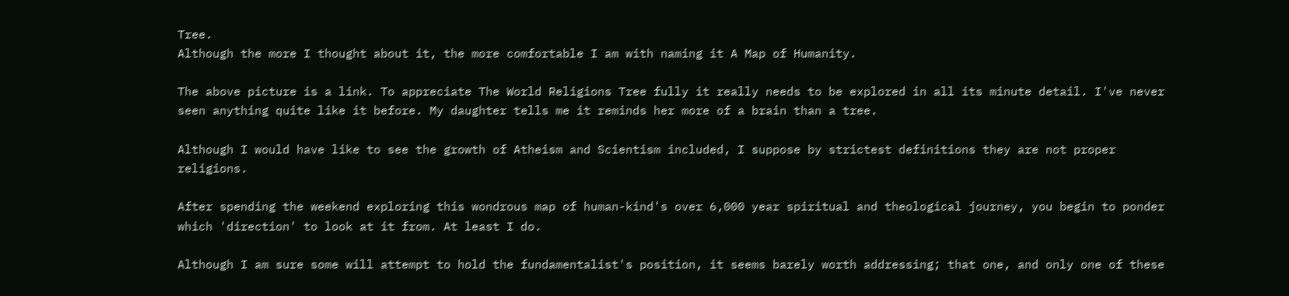Tree.
Although the more I thought about it, the more comfortable I am with naming it A Map of Humanity.

The above picture is a link. To appreciate The World Religions Tree fully it really needs to be explored in all its minute detail. I've never seen anything quite like it before. My daughter tells me it reminds her more of a brain than a tree.

Although I would have like to see the growth of Atheism and Scientism included, I suppose by strictest definitions they are not proper religions.

After spending the weekend exploring this wondrous map of human-kind's over 6,000 year spiritual and theological journey, you begin to ponder which 'direction' to look at it from. At least I do.

Although I am sure some will attempt to hold the fundamentalist's position, it seems barely worth addressing; that one, and only one of these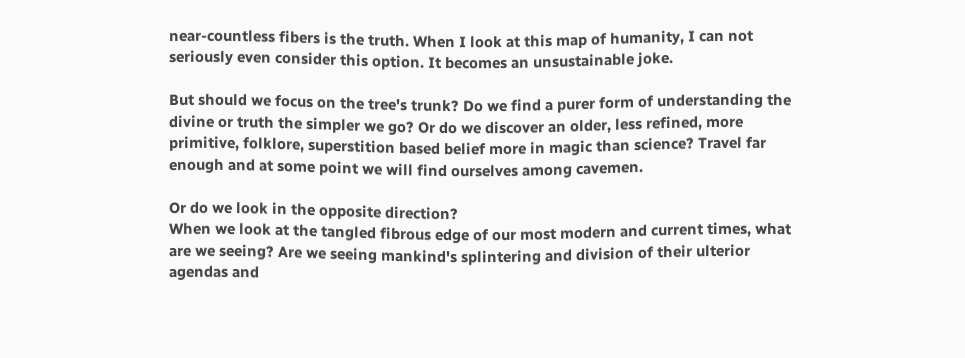near-countless fibers is the truth. When I look at this map of humanity, I can not seriously even consider this option. It becomes an unsustainable joke.

But should we focus on the tree's trunk? Do we find a purer form of understanding the divine or truth the simpler we go? Or do we discover an older, less refined, more primitive, folklore, superstition based belief more in magic than science? Travel far enough and at some point we will find ourselves among cavemen.

Or do we look in the opposite direction?
When we look at the tangled fibrous edge of our most modern and current times, what are we seeing? Are we seeing mankind's splintering and division of their ulterior agendas and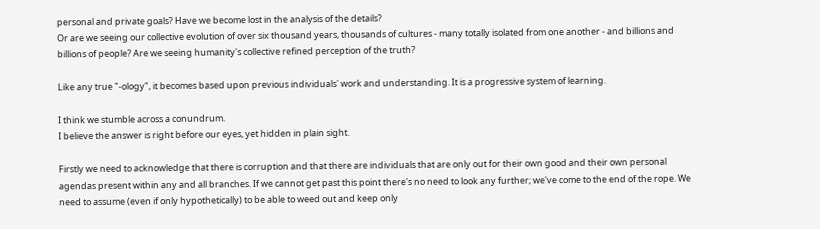personal and private goals? Have we become lost in the analysis of the details?
Or are we seeing our collective evolution of over six thousand years, thousands of cultures - many totally isolated from one another - and billions and billions of people? Are we seeing humanity's collective refined perception of the truth?

Like any true "-ology", it becomes based upon previous individuals' work and understanding. It is a progressive system of learning.

I think we stumble across a conundrum.
I believe the answer is right before our eyes, yet hidden in plain sight.

Firstly we need to acknowledge that there is corruption and that there are individuals that are only out for their own good and their own personal agendas present within any and all branches. If we cannot get past this point there's no need to look any further; we've come to the end of the rope. We need to assume (even if only hypothetically) to be able to weed out and keep only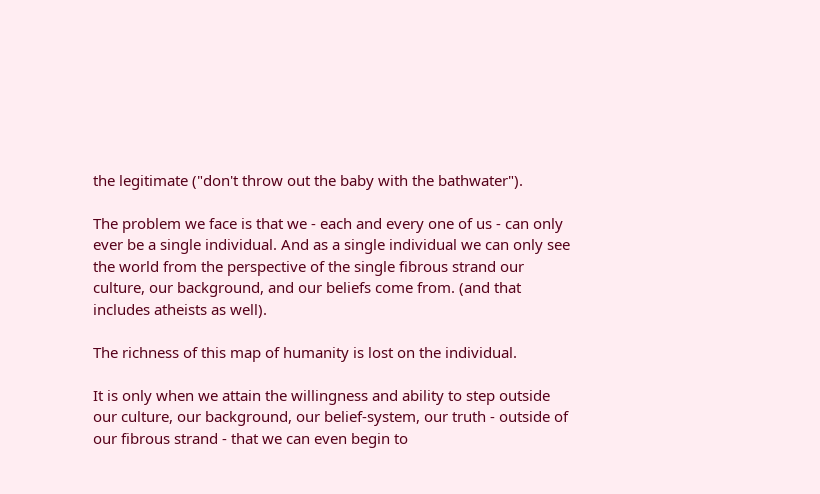the legitimate ("don't throw out the baby with the bathwater").

The problem we face is that we - each and every one of us - can only ever be a single individual. And as a single individual we can only see the world from the perspective of the single fibrous strand our culture, our background, and our beliefs come from. (and that includes atheists as well).

The richness of this map of humanity is lost on the individual.

It is only when we attain the willingness and ability to step outside our culture, our background, our belief-system, our truth - outside of our fibrous strand - that we can even begin to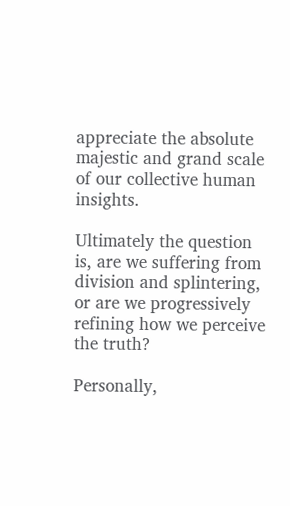appreciate the absolute majestic and grand scale of our collective human insights.

Ultimately the question is, are we suffering from division and splintering, or are we progressively refining how we perceive the truth?

Personally,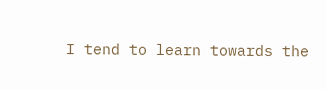I tend to learn towards the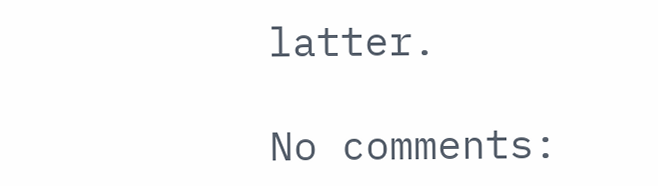latter.

No comments: